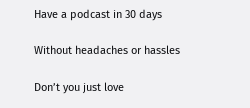Have a podcast in 30 days

Without headaches or hassles

Don’t you just love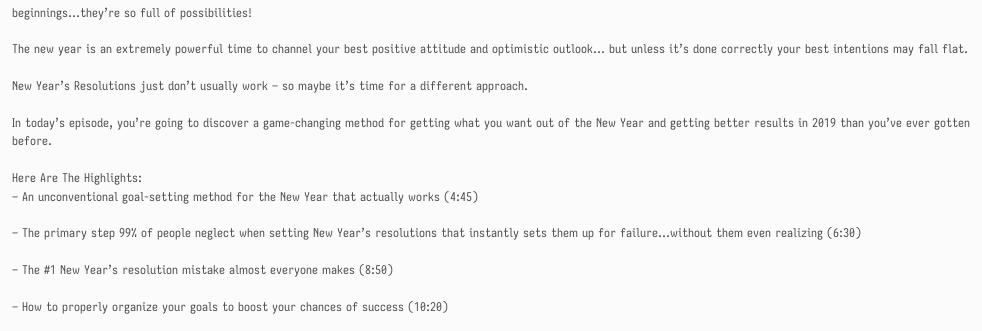beginnings…they’re so full of possibilities!

The new year is an extremely powerful time to channel your best positive attitude and optimistic outlook… but unless it’s done correctly your best intentions may fall flat.

New Year’s Resolutions just don’t usually work – so maybe it’s time for a different approach.

In today’s episode, you’re going to discover a game-changing method for getting what you want out of the New Year and getting better results in 2019 than you’ve ever gotten before.

Here Are The Highlights:
– An unconventional goal-setting method for the New Year that actually works (4:45)

– The primary step 99% of people neglect when setting New Year’s resolutions that instantly sets them up for failure…without them even realizing (6:30)

– The #1 New Year’s resolution mistake almost everyone makes (8:50)

– How to properly organize your goals to boost your chances of success (10:20)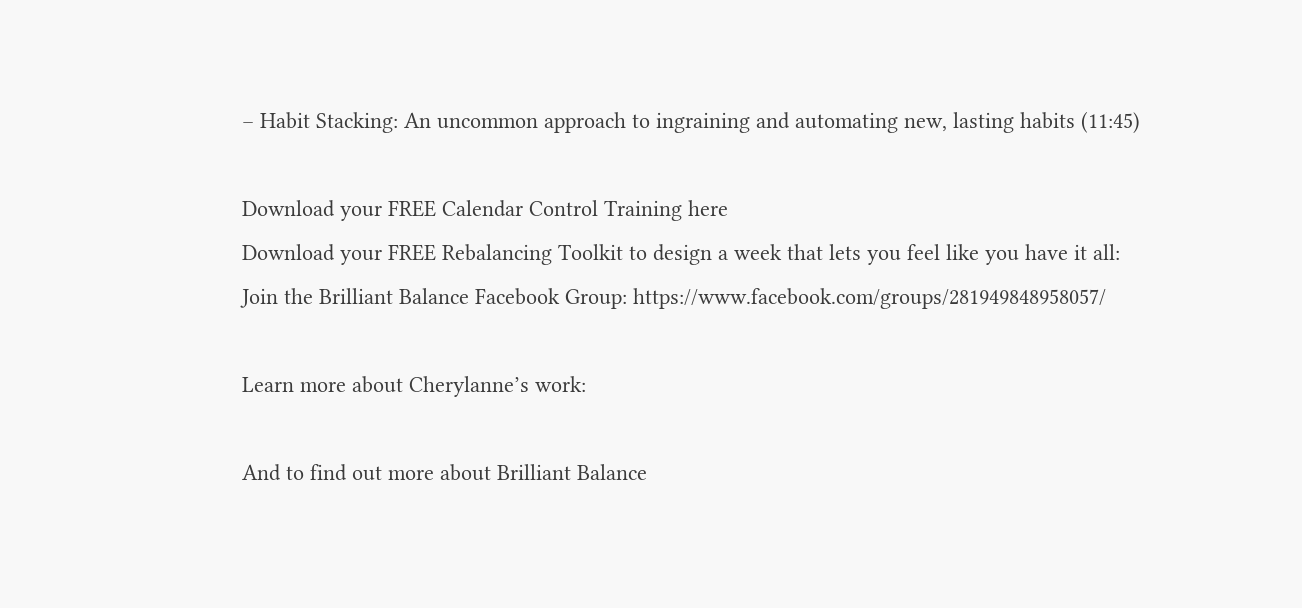– Habit Stacking: An uncommon approach to ingraining and automating new, lasting habits (11:45)

Download your FREE Calendar Control Training here
Download your FREE Rebalancing Toolkit to design a week that lets you feel like you have it all:
Join the Brilliant Balance Facebook Group: https://www.facebook.com/groups/281949848958057/

Learn more about Cherylanne’s work:

And to find out more about Brilliant Balance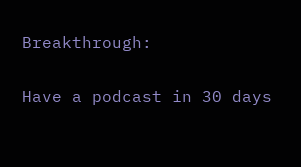Breakthrough:

Have a podcast in 30 days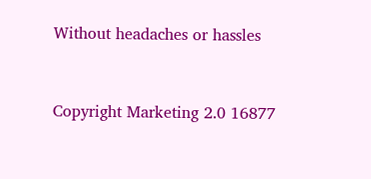Without headaches or hassles


Copyright Marketing 2.0 16877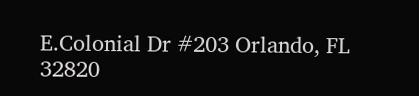E.Colonial Dr #203 Orlando, FL 32820